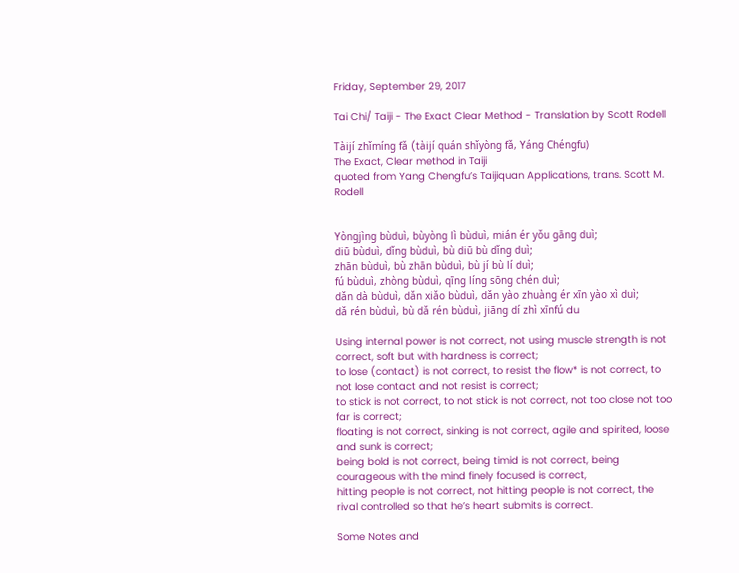Friday, September 29, 2017

Tai Chi/ Taiji - The Exact Clear Method - Translation by Scott Rodell

Tàijí zhǐmíng fǎ (tàijí quán shǐyòng fǎ, Yáng Chéngfu)
The Exact, Clear method in Taiji
quoted from Yang Chengfu’s Taijiquan Applications, trans. Scott M. Rodell


Yòngjìng bùduì, bùyòng lì bùduì, mián ér yǒu gāng duì;
diū bùduì, dǐng bùduì, bù diū bù dǐng duì;
zhān bùduì, bù zhān bùduì, bù jí bù lí duì;
fú bùduì, zhòng bùduì, qīng líng sōng chén duì;
dǎn dà bùduì, dǎn xiǎo bùduì, dǎn yào zhuàng ér xīn yào xì duì;
dǎ rén bùduì, bù dǎ rén bùduì, jiāng dí zhì xīnfú du

Using internal power is not correct, not using muscle strength is not correct, soft but with hardness is correct;
to lose (contact) is not correct, to resist the flow* is not correct, to not lose contact and not resist is correct;
to stick is not correct, to not stick is not correct, not too close not too far is correct;
floating is not correct, sinking is not correct, agile and spirited, loose and sunk is correct;
being bold is not correct, being timid is not correct, being courageous with the mind finely focused is correct,
hitting people is not correct, not hitting people is not correct, the rival controlled so that he’s heart submits is correct.

Some Notes and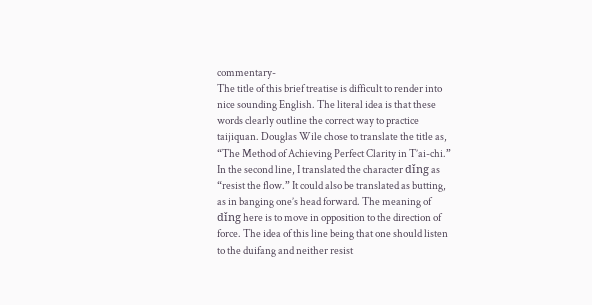commentary-
The title of this brief treatise is difficult to render into nice sounding English. The literal idea is that these words clearly outline the correct way to practice taijiquan. Douglas Wile chose to translate the title as, “The Method of Achieving Perfect Clarity in T’ai-chi.”
In the second line, I translated the character dǐng as “resist the flow.” It could also be translated as butting, as in banging one’s head forward. The meaning of dǐng here is to move in opposition to the direction of force. The idea of this line being that one should listen to the duifang and neither resist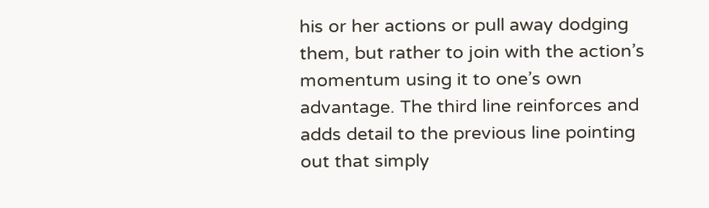his or her actions or pull away dodging them, but rather to join with the action’s momentum using it to one’s own advantage. The third line reinforces and adds detail to the previous line pointing out that simply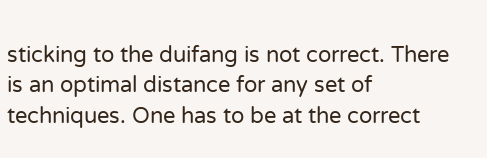sticking to the duifang is not correct. There is an optimal distance for any set of techniques. One has to be at the correct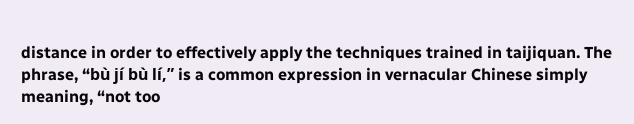distance in order to effectively apply the techniques trained in taijiquan. The phrase, “bù jí bù lí,” is a common expression in vernacular Chinese simply meaning, “not too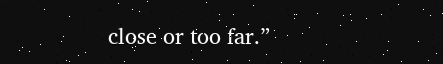close or too far.”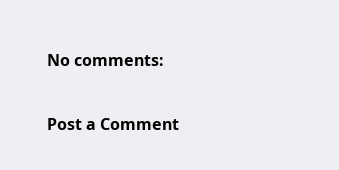No comments:

Post a Comment